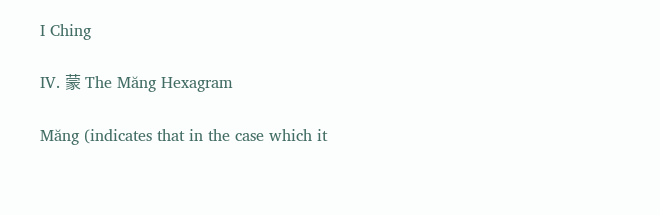I Ching

IV. 蒙 The Măng Hexagram

Măng (indicates that in the case which it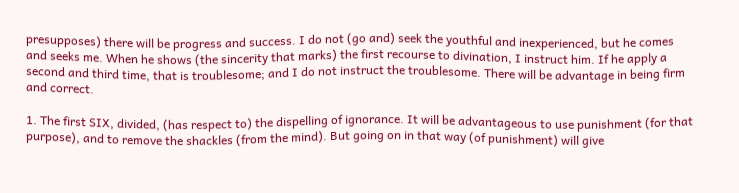presupposes) there will be progress and success. I do not (go and) seek the youthful and inexperienced, but he comes and seeks me. When he shows (the sincerity that marks) the first recourse to divination, I instruct him. If he apply a second and third time, that is troublesome; and I do not instruct the troublesome. There will be advantage in being firm and correct.

1. The first SIX, divided, (has respect to) the dispelling of ignorance. It will be advantageous to use punishment (for that purpose), and to remove the shackles (from the mind). But going on in that way (of punishment) will give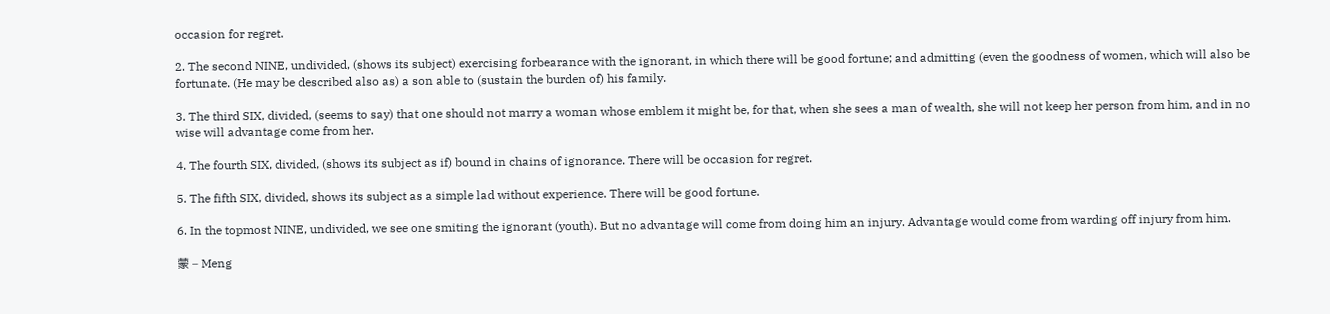occasion for regret.

2. The second NINE, undivided, (shows its subject) exercising forbearance with the ignorant, in which there will be good fortune; and admitting (even the goodness of women, which will also be fortunate. (He may be described also as) a son able to (sustain the burden of) his family.

3. The third SIX, divided, (seems to say) that one should not marry a woman whose emblem it might be, for that, when she sees a man of wealth, she will not keep her person from him, and in no wise will advantage come from her.

4. The fourth SIX, divided, (shows its subject as if) bound in chains of ignorance. There will be occasion for regret.

5. The fifth SIX, divided, shows its subject as a simple lad without experience. There will be good fortune.

6. In the topmost NINE, undivided, we see one smiting the ignorant (youth). But no advantage will come from doing him an injury. Advantage would come from warding off injury from him.

蒙 – Meng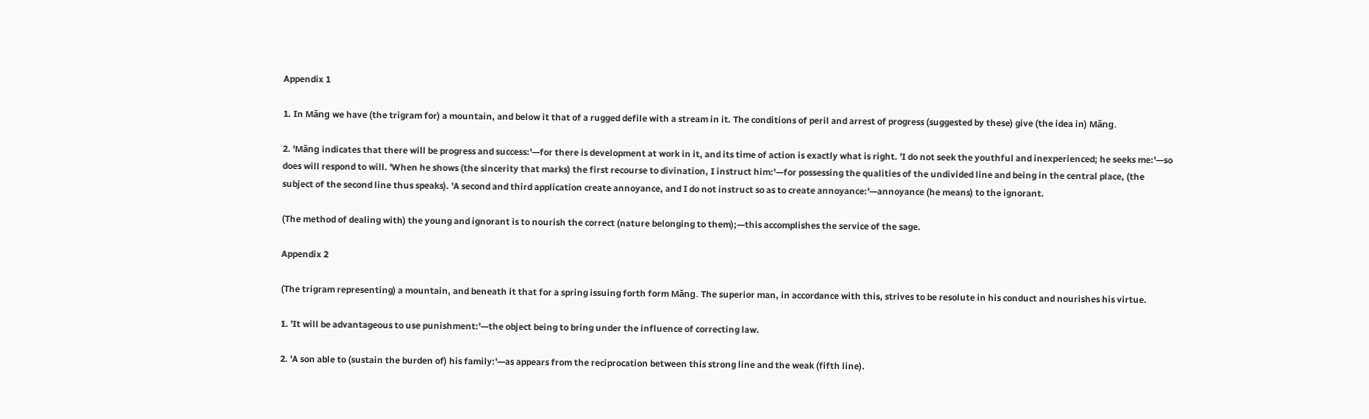Appendix 1

1. In Măng we have (the trigram for) a mountain, and below it that of a rugged defile with a stream in it. The conditions of peril and arrest of progress (suggested by these) give (the idea in) Măng.

2. 'Măng indicates that there will be progress and success:'—for there is development at work in it, and its time of action is exactly what is right. 'I do not seek the youthful and inexperienced; he seeks me:'—so does will respond to will. 'When he shows (the sincerity that marks) the first recourse to divination, I instruct him:'—for possessing the qualities of the undivided line and being in the central place, (the subject of the second line thus speaks). 'A second and third application create annoyance, and I do not instruct so as to create annoyance:'—annoyance (he means) to the ignorant.

(The method of dealing with) the young and ignorant is to nourish the correct (nature belonging to them);—this accomplishes the service of the sage.

Appendix 2

(The trigram representing) a mountain, and beneath it that for a spring issuing forth form Măng. The superior man, in accordance with this, strives to be resolute in his conduct and nourishes his virtue.

1. 'It will be advantageous to use punishment:'—the object being to bring under the influence of correcting law.

2. 'A son able to (sustain the burden of) his family:'—as appears from the reciprocation between this strong line and the weak (fifth line).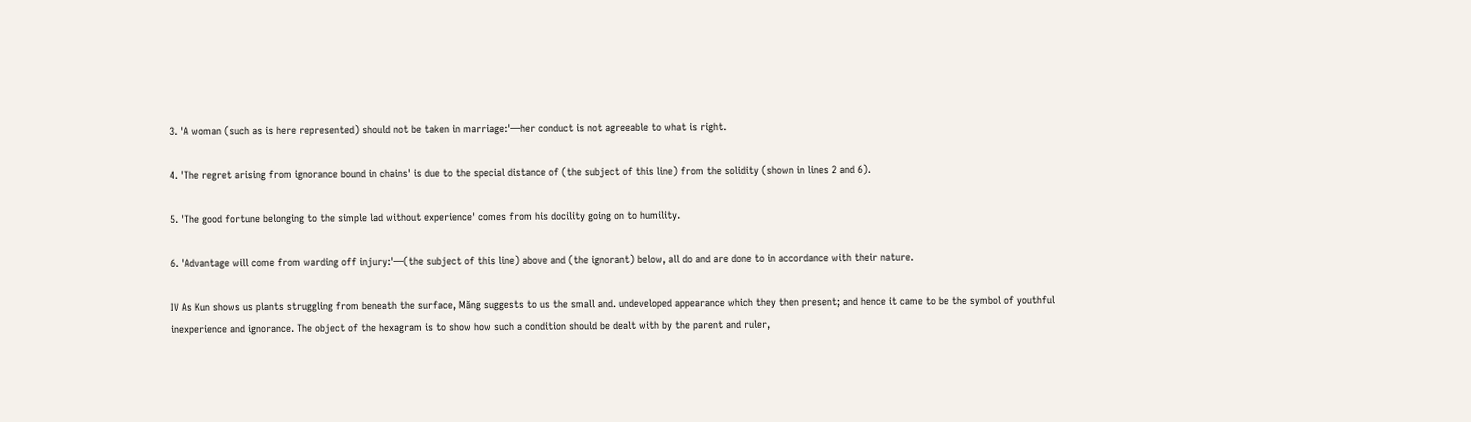3. 'A woman (such as is here represented) should not be taken in marriage:'—her conduct is not agreeable to what is right.

4. 'The regret arising from ignorance bound in chains' is due to the special distance of (the subject of this line) from the solidity (shown in lines 2 and 6).

5. 'The good fortune belonging to the simple lad without experience' comes from his docility going on to humility.

6. 'Advantage will come from warding off injury:'—(the subject of this line) above and (the ignorant) below, all do and are done to in accordance with their nature.

IV As Kun shows us plants struggling from beneath the surface, Măng suggests to us the small and. undeveloped appearance which they then present; and hence it came to be the symbol of youthful inexperience and ignorance. The object of the hexagram is to show how such a condition should be dealt with by the parent and ruler,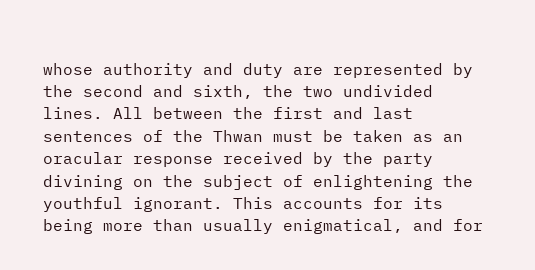whose authority and duty are represented by the second and sixth, the two undivided lines. All between the first and last sentences of the Thwan must be taken as an oracular response received by the party divining on the subject of enlightening the youthful ignorant. This accounts for its being more than usually enigmatical, and for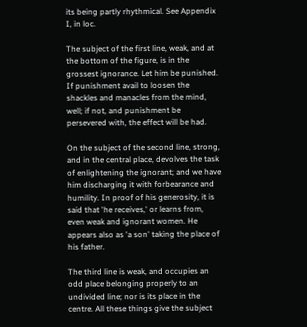its being partly rhythmical. See Appendix I, in loc.

The subject of the first line, weak, and at the bottom of the figure, is in the grossest ignorance. Let him be punished. If punishment avail to loosen the shackles and manacles from the mind, well; if not, and punishment be persevered with, the effect will be had.

On the subject of the second line, strong, and in the central place, devolves the task of enlightening the ignorant; and we have him discharging it with forbearance and humility. In proof of his generosity, it is said that 'he receives,' or learns from, even weak and ignorant women. He appears also as 'a son' taking the place of his father.

The third line is weak, and occupies an odd place belonging properly to an undivided line; nor is its place in the centre. All these things give the subject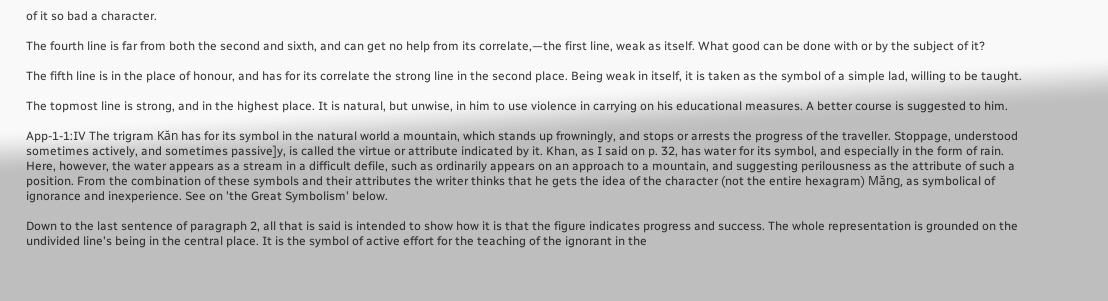of it so bad a character.

The fourth line is far from both the second and sixth, and can get no help from its correlate,—the first line, weak as itself. What good can be done with or by the subject of it?

The fifth line is in the place of honour, and has for its correlate the strong line in the second place. Being weak in itself, it is taken as the symbol of a simple lad, willing to be taught.

The topmost line is strong, and in the highest place. It is natural, but unwise, in him to use violence in carrying on his educational measures. A better course is suggested to him.

App-1-1:IV The trigram Kăn has for its symbol in the natural world a mountain, which stands up frowningly, and stops or arrests the progress of the traveller. Stoppage, understood sometimes actively, and sometimes passive]y, is called the virtue or attribute indicated by it. Khan, as I said on p. 32, has water for its symbol, and especially in the form of rain. Here, however, the water appears as a stream in a difficult defile, such as ordinarily appears on an approach to a mountain, and suggesting perilousness as the attribute of such a position. From the combination of these symbols and their attributes the writer thinks that he gets the idea of the character (not the entire hexagram) Măng, as symbolical of ignorance and inexperience. See on 'the Great Symbolism' below.

Down to the last sentence of paragraph 2, all that is said is intended to show how it is that the figure indicates progress and success. The whole representation is grounded on the undivided line's being in the central place. It is the symbol of active effort for the teaching of the ignorant in the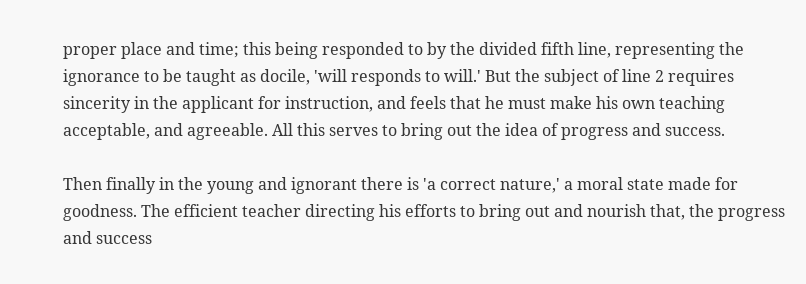proper place and time; this being responded to by the divided fifth line, representing the ignorance to be taught as docile, 'will responds to will.' But the subject of line 2 requires sincerity in the applicant for instruction, and feels that he must make his own teaching acceptable, and agreeable. All this serves to bring out the idea of progress and success.

Then finally in the young and ignorant there is 'a correct nature,' a moral state made for goodness. The efficient teacher directing his efforts to bring out and nourish that, the progress and success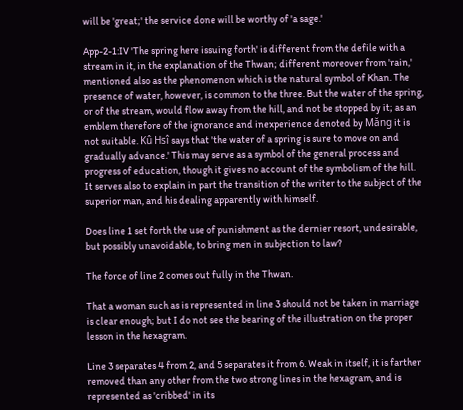will be 'great;' the service done will be worthy of 'a sage.'

App-2-1:IV 'The spring here issuing forth' is different from the defile with a stream in it, in the explanation of the Thwan; different moreover from 'rain,' mentioned also as the phenomenon which is the natural symbol of Khan. The presence of water, however, is common to the three. But the water of the spring, or of the stream, would flow away from the hill, and not be stopped by it; as an emblem therefore of the ignorance and inexperience denoted by Măng it is not suitable. Kû Hsî says that 'the water of a spring is sure to move on and gradually advance.' This may serve as a symbol of the general process and progress of education, though it gives no account of the symbolism of the hill. It serves also to explain in part the transition of the writer to the subject of the superior man, and his dealing apparently with himself.

Does line 1 set forth the use of punishment as the dernier resort, undesirable, but possibly unavoidable, to bring men in subjection to law?

The force of line 2 comes out fully in the Thwan.

That a woman such as is represented in line 3 should not be taken in marriage is clear enough; but I do not see the bearing of the illustration on the proper lesson in the hexagram.

Line 3 separates 4 from 2, and 5 separates it from 6. Weak in itself, it is farther removed than any other from the two strong lines in the hexagram, and is represented as 'cribbed' in its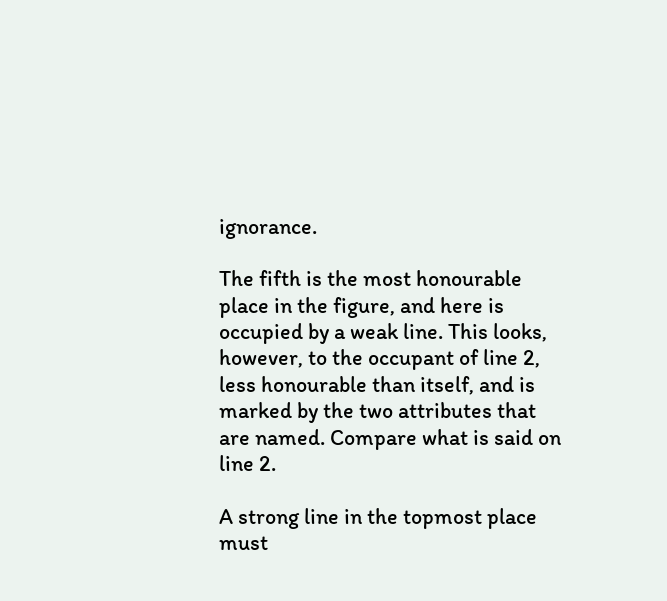ignorance.

The fifth is the most honourable place in the figure, and here is occupied by a weak line. This looks, however, to the occupant of line 2, less honourable than itself, and is marked by the two attributes that are named. Compare what is said on line 2.

A strong line in the topmost place must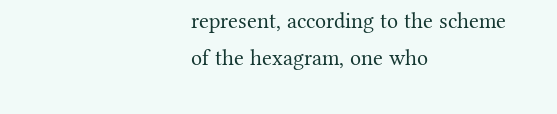represent, according to the scheme of the hexagram, one who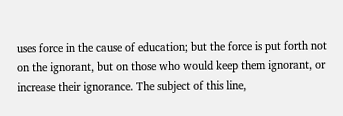uses force in the cause of education; but the force is put forth not on the ignorant, but on those who would keep them ignorant, or increase their ignorance. The subject of this line,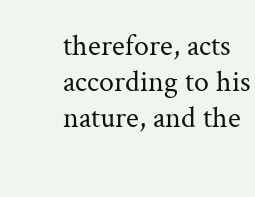therefore, acts according to his nature, and the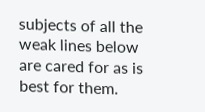subjects of all the weak lines below are cared for as is best for them.